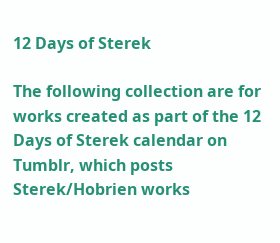12 Days of Sterek

The following collection are for works created as part of the 12 Days of Sterek calendar on Tumblr, which posts Sterek/Hobrien works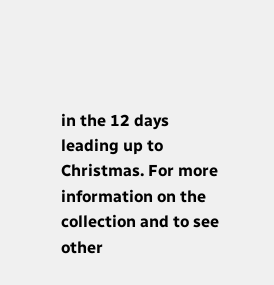in the 12 days leading up to Christmas. For more information on the collection and to see other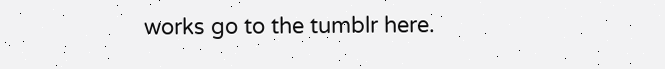works go to the tumblr here.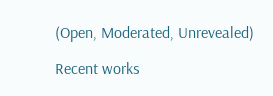(Open, Moderated, Unrevealed)

Recent works